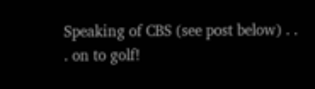Speaking of CBS (see post below) . . . on to golf!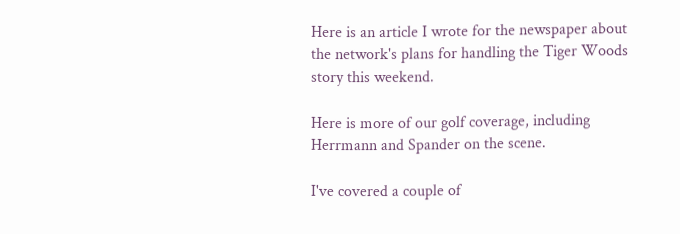Here is an article I wrote for the newspaper about the network's plans for handling the Tiger Woods story this weekend.

Here is more of our golf coverage, including Herrmann and Spander on the scene.

I've covered a couple of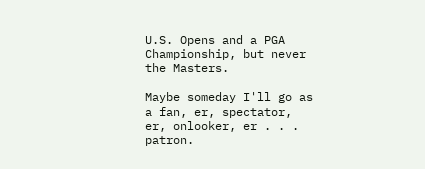U.S. Opens and a PGA Championship, but never the Masters.

Maybe someday I'll go as a fan, er, spectator, er, onlooker, er . . . patron.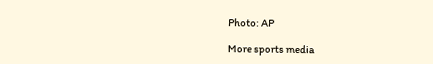Photo: AP

More sports media